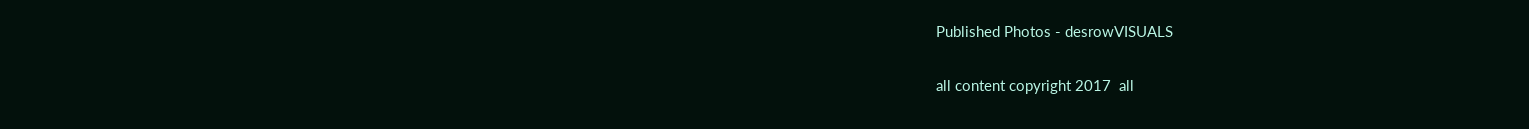Published Photos - desrowVISUALS

all content copyright 2017  all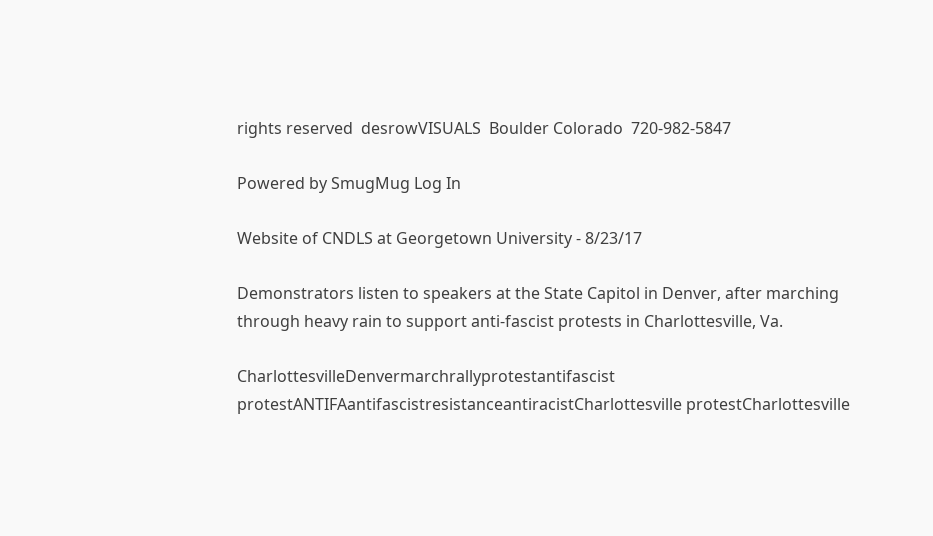rights reserved  desrowVISUALS  Boulder Colorado  720-982-5847

Powered by SmugMug Log In

Website of CNDLS at Georgetown University - 8/23/17

Demonstrators listen to speakers at the State Capitol in Denver, after marching through heavy rain to support anti-fascist protests in Charlottesville, Va.

CharlottesvilleDenvermarchrallyprotestantifascist protestANTIFAantifascistresistanceantiracistCharlottesville protestCharlottesville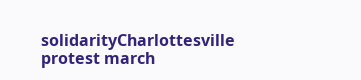solidarityCharlottesville protest march